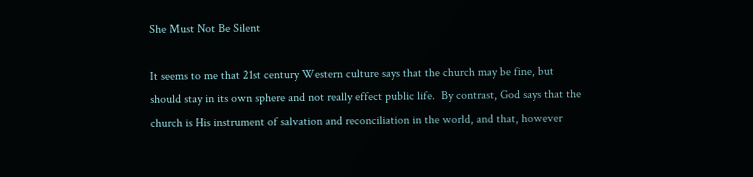She Must Not Be Silent

It seems to me that 21st century Western culture says that the church may be fine, but should stay in its own sphere and not really effect public life.  By contrast, God says that the church is His instrument of salvation and reconciliation in the world, and that, however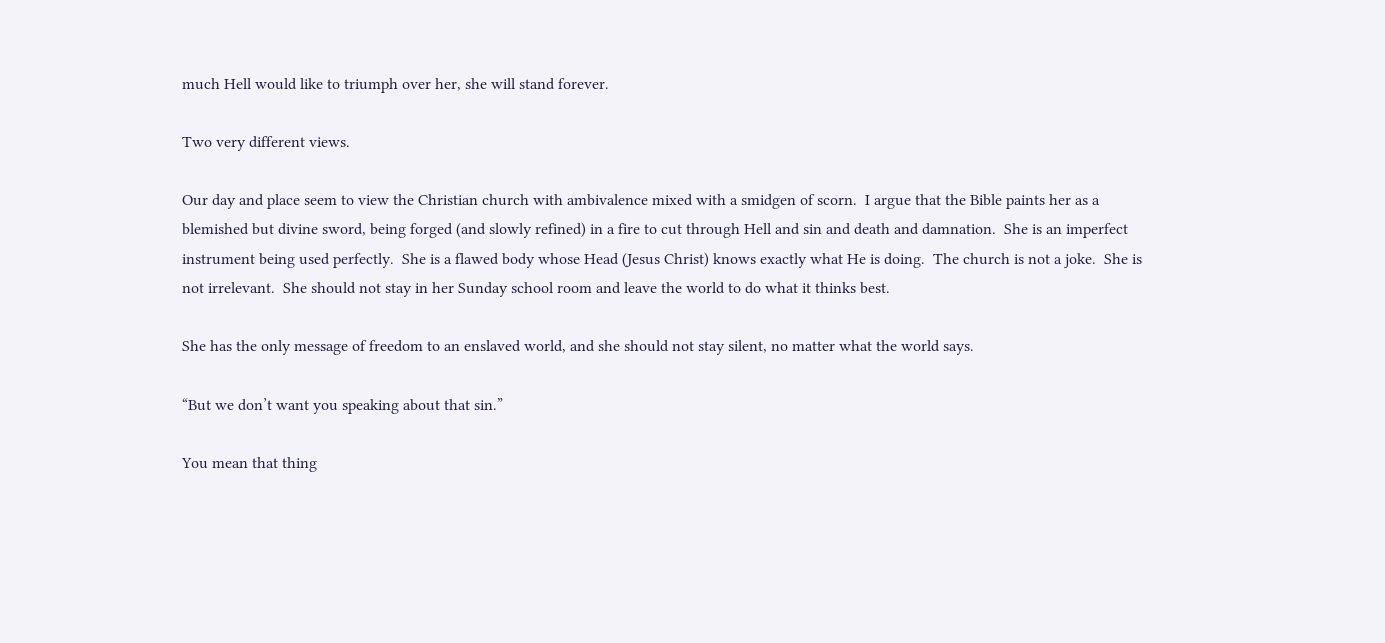much Hell would like to triumph over her, she will stand forever.

Two very different views.

Our day and place seem to view the Christian church with ambivalence mixed with a smidgen of scorn.  I argue that the Bible paints her as a blemished but divine sword, being forged (and slowly refined) in a fire to cut through Hell and sin and death and damnation.  She is an imperfect instrument being used perfectly.  She is a flawed body whose Head (Jesus Christ) knows exactly what He is doing.  The church is not a joke.  She is not irrelevant.  She should not stay in her Sunday school room and leave the world to do what it thinks best.

She has the only message of freedom to an enslaved world, and she should not stay silent, no matter what the world says.

“But we don’t want you speaking about that sin.”

You mean that thing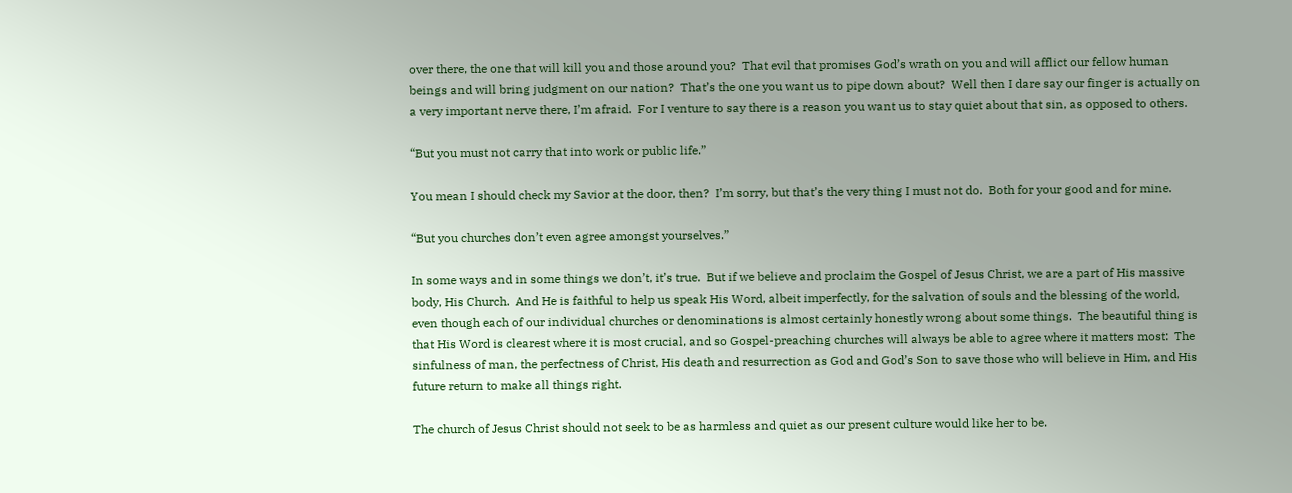over there, the one that will kill you and those around you?  That evil that promises God’s wrath on you and will afflict our fellow human beings and will bring judgment on our nation?  That’s the one you want us to pipe down about?  Well then I dare say our finger is actually on a very important nerve there, I’m afraid.  For I venture to say there is a reason you want us to stay quiet about that sin, as opposed to others.

“But you must not carry that into work or public life.”

You mean I should check my Savior at the door, then?  I’m sorry, but that’s the very thing I must not do.  Both for your good and for mine.

“But you churches don’t even agree amongst yourselves.”

In some ways and in some things we don’t, it’s true.  But if we believe and proclaim the Gospel of Jesus Christ, we are a part of His massive body, His Church.  And He is faithful to help us speak His Word, albeit imperfectly, for the salvation of souls and the blessing of the world, even though each of our individual churches or denominations is almost certainly honestly wrong about some things.  The beautiful thing is that His Word is clearest where it is most crucial, and so Gospel-preaching churches will always be able to agree where it matters most:  The sinfulness of man, the perfectness of Christ, His death and resurrection as God and God’s Son to save those who will believe in Him, and His future return to make all things right.

The church of Jesus Christ should not seek to be as harmless and quiet as our present culture would like her to be.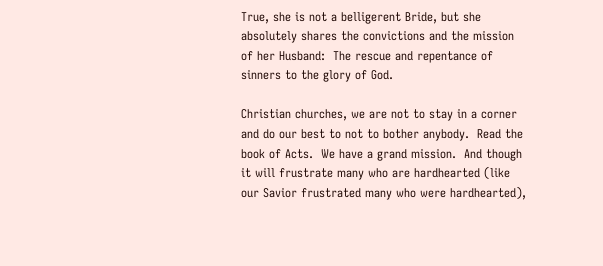True, she is not a belligerent Bride, but she absolutely shares the convictions and the mission of her Husband:  The rescue and repentance of sinners to the glory of God.

Christian churches, we are not to stay in a corner and do our best to not to bother anybody.  Read the book of Acts.  We have a grand mission.  And though it will frustrate many who are hardhearted (like our Savior frustrated many who were hardhearted),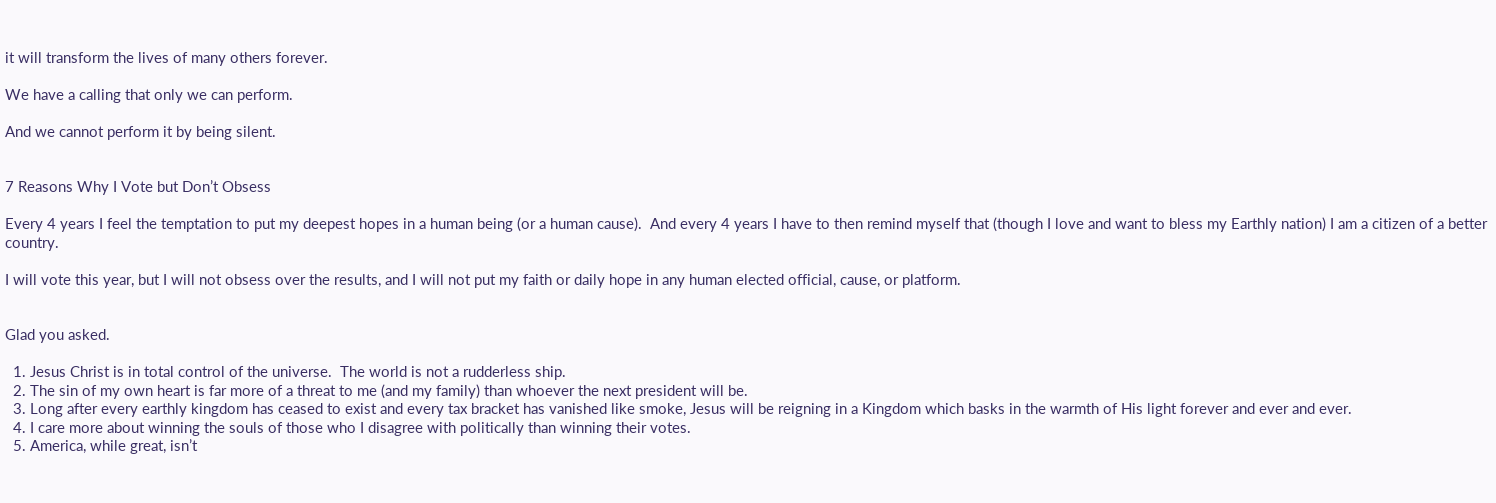it will transform the lives of many others forever.

We have a calling that only we can perform.

And we cannot perform it by being silent.


7 Reasons Why I Vote but Don’t Obsess

Every 4 years I feel the temptation to put my deepest hopes in a human being (or a human cause).  And every 4 years I have to then remind myself that (though I love and want to bless my Earthly nation) I am a citizen of a better country.

I will vote this year, but I will not obsess over the results, and I will not put my faith or daily hope in any human elected official, cause, or platform.


Glad you asked.

  1. Jesus Christ is in total control of the universe.  The world is not a rudderless ship.
  2. The sin of my own heart is far more of a threat to me (and my family) than whoever the next president will be.
  3. Long after every earthly kingdom has ceased to exist and every tax bracket has vanished like smoke, Jesus will be reigning in a Kingdom which basks in the warmth of His light forever and ever and ever.
  4. I care more about winning the souls of those who I disagree with politically than winning their votes.
  5. America, while great, isn’t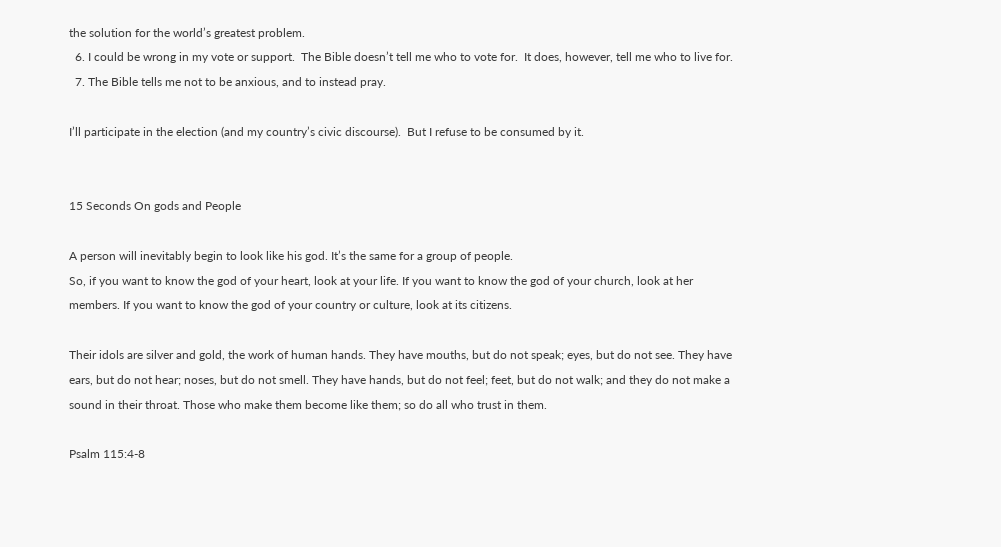the solution for the world’s greatest problem.
  6. I could be wrong in my vote or support.  The Bible doesn’t tell me who to vote for.  It does, however, tell me who to live for.
  7. The Bible tells me not to be anxious, and to instead pray.

I’ll participate in the election (and my country’s civic discourse).  But I refuse to be consumed by it.


15 Seconds On gods and People

A person will inevitably begin to look like his god. It’s the same for a group of people.
So, if you want to know the god of your heart, look at your life. If you want to know the god of your church, look at her members. If you want to know the god of your country or culture, look at its citizens.

Their idols are silver and gold, the work of human hands. They have mouths, but do not speak; eyes, but do not see. They have ears, but do not hear; noses, but do not smell. They have hands, but do not feel; feet, but do not walk; and they do not make a sound in their throat. Those who make them become like them; so do all who trust in them.

Psalm 115:4-8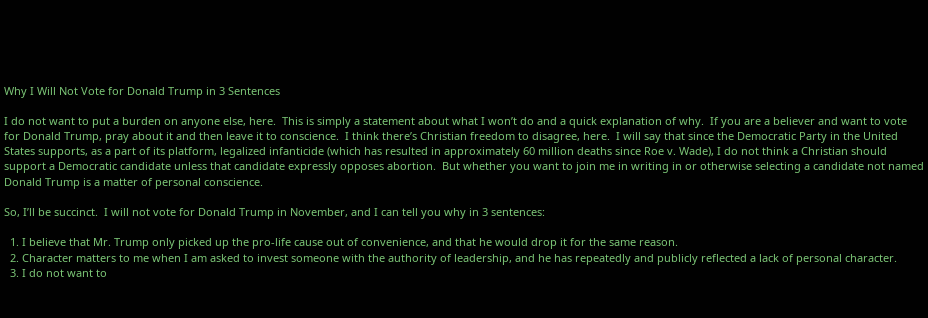Why I Will Not Vote for Donald Trump in 3 Sentences

I do not want to put a burden on anyone else, here.  This is simply a statement about what I won’t do and a quick explanation of why.  If you are a believer and want to vote for Donald Trump, pray about it and then leave it to conscience.  I think there’s Christian freedom to disagree, here.  I will say that since the Democratic Party in the United States supports, as a part of its platform, legalized infanticide (which has resulted in approximately 60 million deaths since Roe v. Wade), I do not think a Christian should support a Democratic candidate unless that candidate expressly opposes abortion.  But whether you want to join me in writing in or otherwise selecting a candidate not named Donald Trump is a matter of personal conscience.

So, I’ll be succinct.  I will not vote for Donald Trump in November, and I can tell you why in 3 sentences:

  1. I believe that Mr. Trump only picked up the pro-life cause out of convenience, and that he would drop it for the same reason.
  2. Character matters to me when I am asked to invest someone with the authority of leadership, and he has repeatedly and publicly reflected a lack of personal character.
  3. I do not want to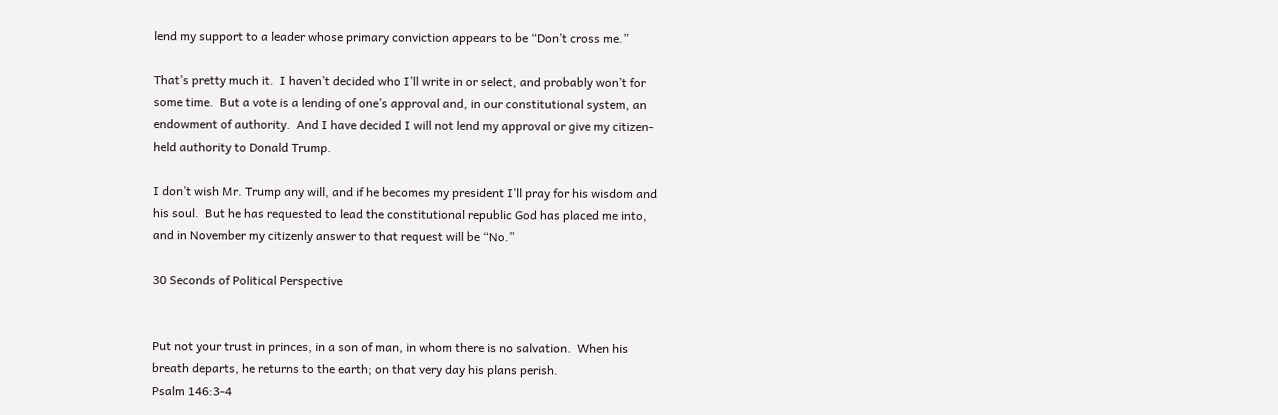lend my support to a leader whose primary conviction appears to be “Don’t cross me.”

That’s pretty much it.  I haven’t decided who I’ll write in or select, and probably won’t for some time.  But a vote is a lending of one’s approval and, in our constitutional system, an endowment of authority.  And I have decided I will not lend my approval or give my citizen-held authority to Donald Trump.

I don’t wish Mr. Trump any will, and if he becomes my president I’ll pray for his wisdom and his soul.  But he has requested to lead the constitutional republic God has placed me into, and in November my citizenly answer to that request will be “No.”

30 Seconds of Political Perspective


Put not your trust in princes, in a son of man, in whom there is no salvation.  When his breath departs, he returns to the earth; on that very day his plans perish.
Psalm 146:3-4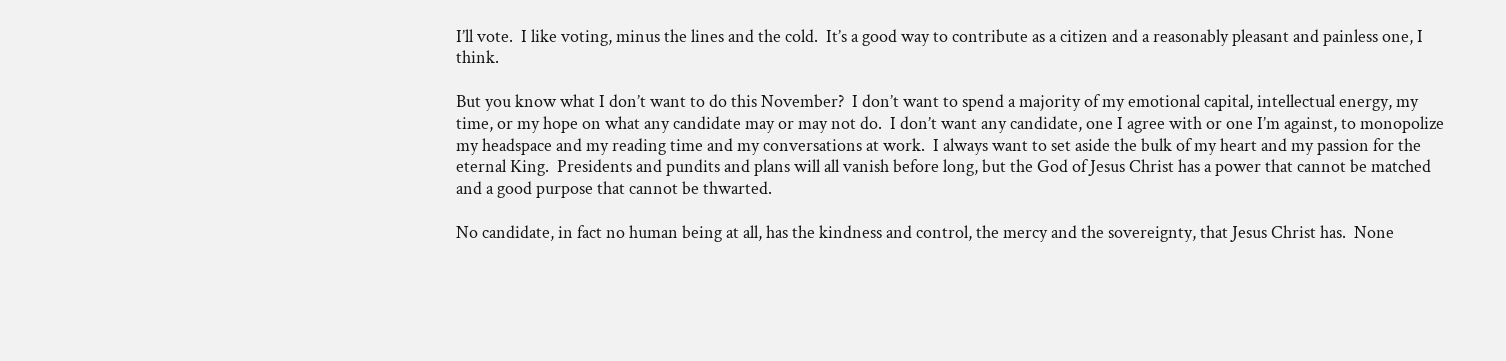I’ll vote.  I like voting, minus the lines and the cold.  It’s a good way to contribute as a citizen and a reasonably pleasant and painless one, I think.

But you know what I don’t want to do this November?  I don’t want to spend a majority of my emotional capital, intellectual energy, my time, or my hope on what any candidate may or may not do.  I don’t want any candidate, one I agree with or one I’m against, to monopolize my headspace and my reading time and my conversations at work.  I always want to set aside the bulk of my heart and my passion for the eternal King.  Presidents and pundits and plans will all vanish before long, but the God of Jesus Christ has a power that cannot be matched and a good purpose that cannot be thwarted.

No candidate, in fact no human being at all, has the kindness and control, the mercy and the sovereignty, that Jesus Christ has.  None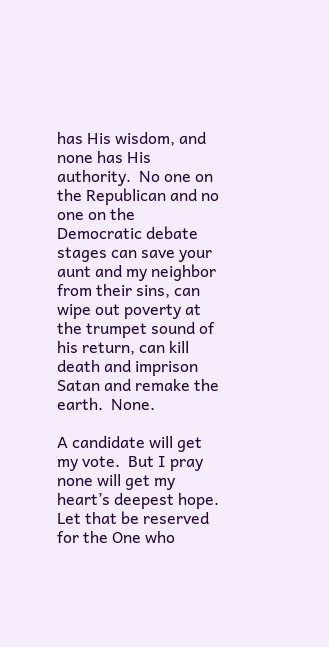has His wisdom, and none has His authority.  No one on the Republican and no one on the Democratic debate stages can save your aunt and my neighbor from their sins, can wipe out poverty at the trumpet sound of his return, can kill death and imprison Satan and remake the earth.  None.

A candidate will get my vote.  But I pray none will get my heart’s deepest hope.  Let that be reserved for the One who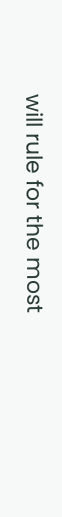will rule for the most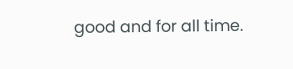good and for all time.